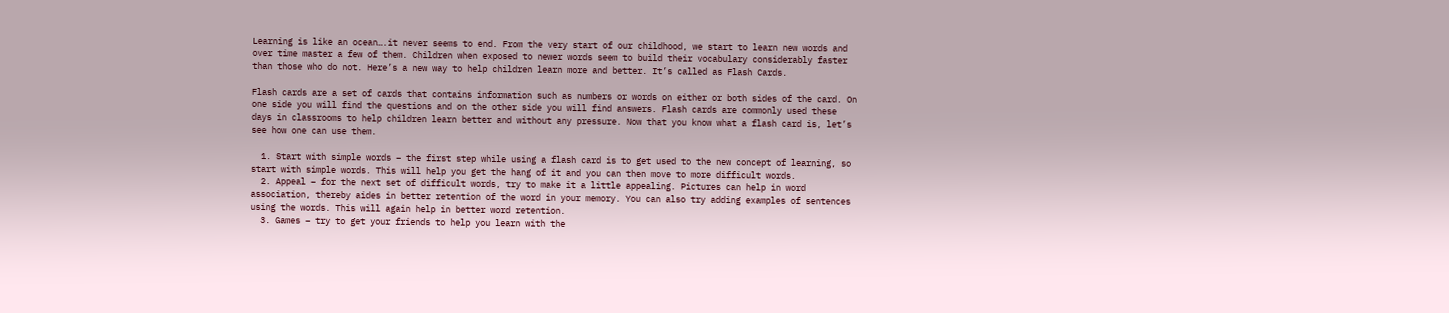Learning is like an ocean….it never seems to end. From the very start of our childhood, we start to learn new words and over time master a few of them. Children when exposed to newer words seem to build their vocabulary considerably faster than those who do not. Here’s a new way to help children learn more and better. It’s called as Flash Cards.

Flash cards are a set of cards that contains information such as numbers or words on either or both sides of the card. On one side you will find the questions and on the other side you will find answers. Flash cards are commonly used these days in classrooms to help children learn better and without any pressure. Now that you know what a flash card is, let’s see how one can use them.

  1. Start with simple words – the first step while using a flash card is to get used to the new concept of learning, so start with simple words. This will help you get the hang of it and you can then move to more difficult words.
  2. Appeal – for the next set of difficult words, try to make it a little appealing. Pictures can help in word association, thereby aides in better retention of the word in your memory. You can also try adding examples of sentences using the words. This will again help in better word retention.
  3. Games – try to get your friends to help you learn with the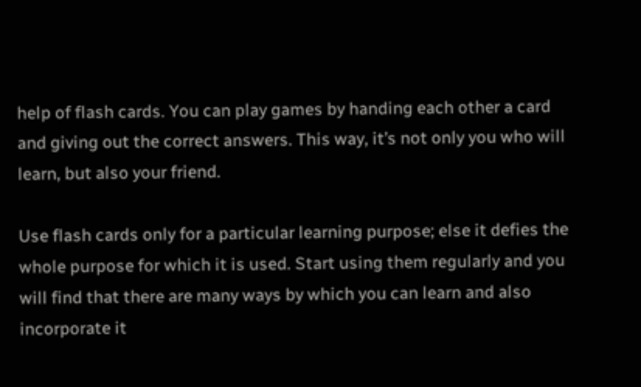help of flash cards. You can play games by handing each other a card and giving out the correct answers. This way, it’s not only you who will learn, but also your friend.

Use flash cards only for a particular learning purpose; else it defies the whole purpose for which it is used. Start using them regularly and you will find that there are many ways by which you can learn and also incorporate it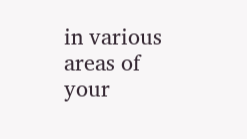in various areas of your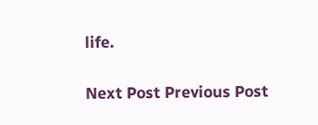life.

Next Post Previous Post